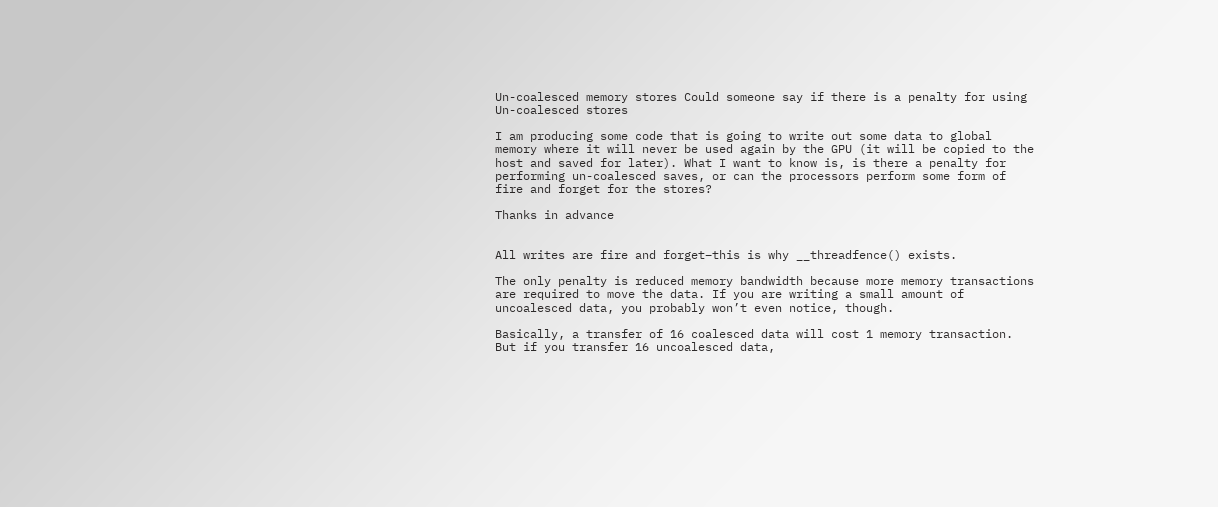Un-coalesced memory stores Could someone say if there is a penalty for using Un-coalesced stores

I am producing some code that is going to write out some data to global memory where it will never be used again by the GPU (it will be copied to the host and saved for later). What I want to know is, is there a penalty for performing un-coalesced saves, or can the processors perform some form of fire and forget for the stores?

Thanks in advance


All writes are fire and forget–this is why __threadfence() exists.

The only penalty is reduced memory bandwidth because more memory transactions are required to move the data. If you are writing a small amount of uncoalesced data, you probably won’t even notice, though.

Basically, a transfer of 16 coalesced data will cost 1 memory transaction. But if you transfer 16 uncoalesced data,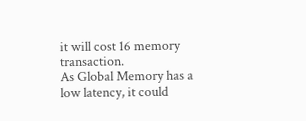it will cost 16 memory transaction.
As Global Memory has a low latency, it could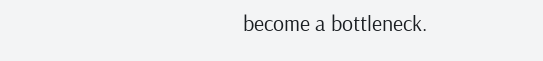become a bottleneck.